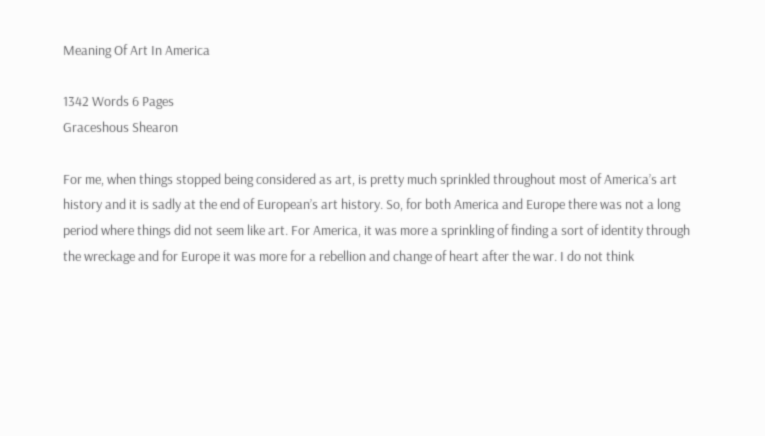Meaning Of Art In America

1342 Words 6 Pages
Graceshous Shearon

For me, when things stopped being considered as art, is pretty much sprinkled throughout most of America’s art history and it is sadly at the end of European’s art history. So, for both America and Europe there was not a long period where things did not seem like art. For America, it was more a sprinkling of finding a sort of identity through the wreckage and for Europe it was more for a rebellion and change of heart after the war. I do not think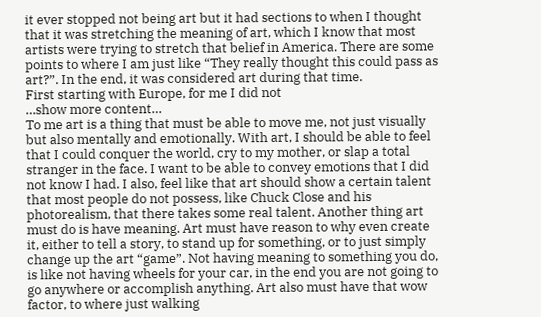it ever stopped not being art but it had sections to when I thought that it was stretching the meaning of art, which I know that most artists were trying to stretch that belief in America. There are some points to where I am just like “They really thought this could pass as art?”. In the end, it was considered art during that time.
First starting with Europe, for me I did not
…show more content…
To me art is a thing that must be able to move me, not just visually but also mentally and emotionally. With art, I should be able to feel that I could conquer the world, cry to my mother, or slap a total stranger in the face. I want to be able to convey emotions that I did not know I had. I also, feel like that art should show a certain talent that most people do not possess, like Chuck Close and his photorealism, that there takes some real talent. Another thing art must do is have meaning. Art must have reason to why even create it, either to tell a story, to stand up for something, or to just simply change up the art “game”. Not having meaning to something you do, is like not having wheels for your car, in the end you are not going to go anywhere or accomplish anything. Art also must have that wow factor, to where just walking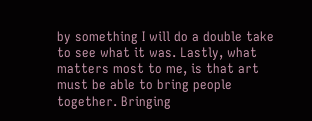by something I will do a double take to see what it was. Lastly, what matters most to me, is that art must be able to bring people together. Bringing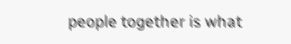people together is what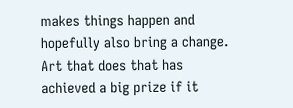makes things happen and hopefully also bring a change. Art that does that has achieved a big prize if it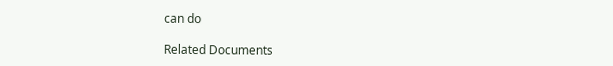can do

Related Documents